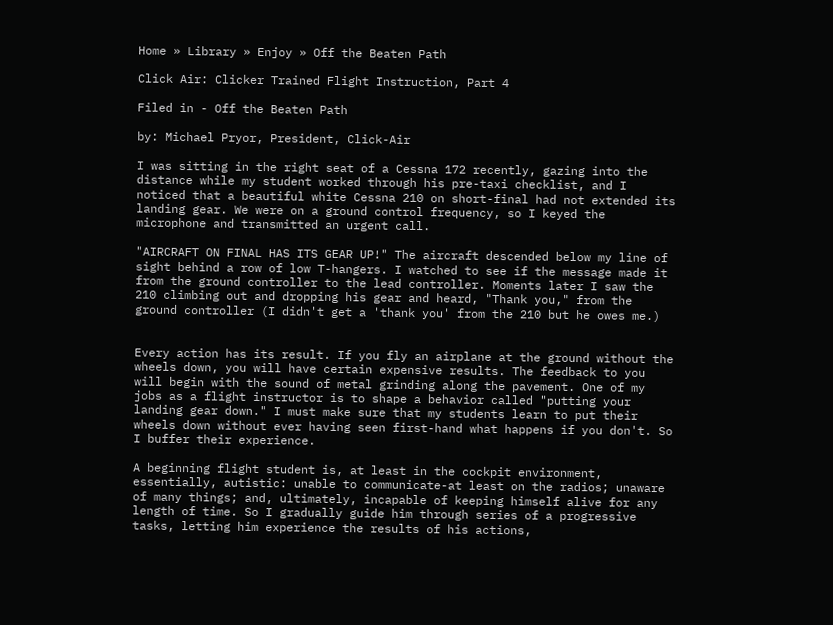Home » Library » Enjoy » Off the Beaten Path

Click Air: Clicker Trained Flight Instruction, Part 4

Filed in - Off the Beaten Path

by: Michael Pryor, President, Click-Air

I was sitting in the right seat of a Cessna 172 recently, gazing into the distance while my student worked through his pre-taxi checklist, and I noticed that a beautiful white Cessna 210 on short-final had not extended its landing gear. We were on a ground control frequency, so I keyed the microphone and transmitted an urgent call.

"AIRCRAFT ON FINAL HAS ITS GEAR UP!" The aircraft descended below my line of sight behind a row of low T-hangers. I watched to see if the message made it from the ground controller to the lead controller. Moments later I saw the 210 climbing out and dropping his gear and heard, "Thank you," from the ground controller (I didn't get a 'thank you' from the 210 but he owes me.)


Every action has its result. If you fly an airplane at the ground without the wheels down, you will have certain expensive results. The feedback to you will begin with the sound of metal grinding along the pavement. One of my jobs as a flight instructor is to shape a behavior called "putting your landing gear down." I must make sure that my students learn to put their wheels down without ever having seen first-hand what happens if you don't. So I buffer their experience.

A beginning flight student is, at least in the cockpit environment, essentially, autistic: unable to communicate-at least on the radios; unaware of many things; and, ultimately, incapable of keeping himself alive for any length of time. So I gradually guide him through series of a progressive tasks, letting him experience the results of his actions,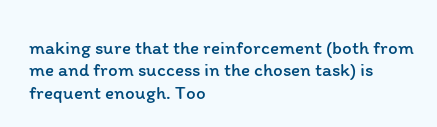making sure that the reinforcement (both from me and from success in the chosen task) is frequent enough. Too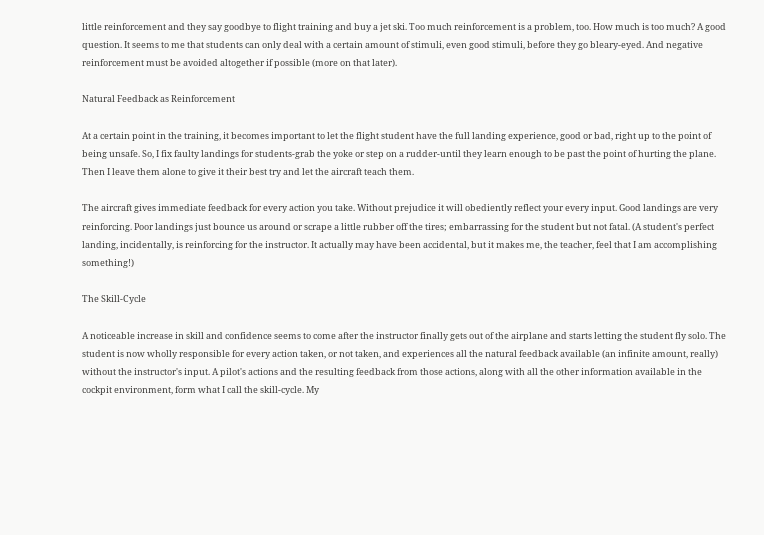little reinforcement and they say goodbye to flight training and buy a jet ski. Too much reinforcement is a problem, too. How much is too much? A good question. It seems to me that students can only deal with a certain amount of stimuli, even good stimuli, before they go bleary-eyed. And negative reinforcement must be avoided altogether if possible (more on that later).

Natural Feedback as Reinforcement

At a certain point in the training, it becomes important to let the flight student have the full landing experience, good or bad, right up to the point of being unsafe. So, I fix faulty landings for students-grab the yoke or step on a rudder-until they learn enough to be past the point of hurting the plane. Then I leave them alone to give it their best try and let the aircraft teach them.

The aircraft gives immediate feedback for every action you take. Without prejudice it will obediently reflect your every input. Good landings are very reinforcing. Poor landings just bounce us around or scrape a little rubber off the tires; embarrassing for the student but not fatal. (A student's perfect landing, incidentally, is reinforcing for the instructor. It actually may have been accidental, but it makes me, the teacher, feel that I am accomplishing something!)

The Skill-Cycle

A noticeable increase in skill and confidence seems to come after the instructor finally gets out of the airplane and starts letting the student fly solo. The student is now wholly responsible for every action taken, or not taken, and experiences all the natural feedback available (an infinite amount, really) without the instructor's input. A pilot's actions and the resulting feedback from those actions, along with all the other information available in the cockpit environment, form what I call the skill-cycle. My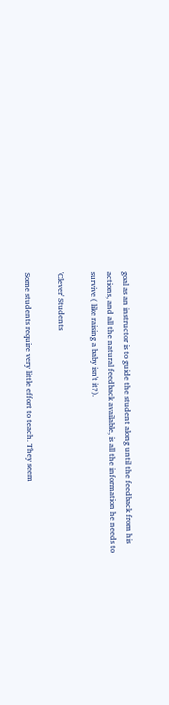goal as an instructor is to guide the student along until the feedback from his actions, and all the natural feedback available, is all the information he needs to survive ( like raising a baby isn't it?).

'Clever' Students

Some students require very little effort to teach. They seem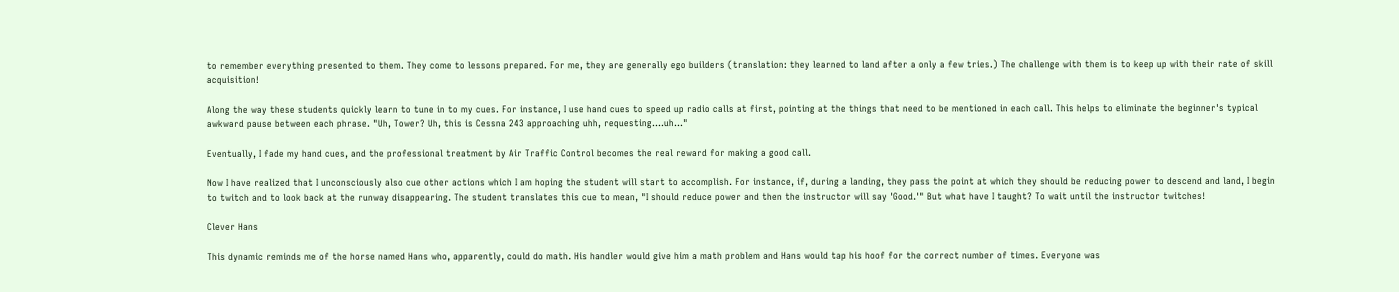to remember everything presented to them. They come to lessons prepared. For me, they are generally ego builders (translation: they learned to land after a only a few tries.) The challenge with them is to keep up with their rate of skill acquisition!

Along the way these students quickly learn to tune in to my cues. For instance, I use hand cues to speed up radio calls at first, pointing at the things that need to be mentioned in each call. This helps to eliminate the beginner's typical awkward pause between each phrase. "Uh, Tower? Uh, this is Cessna 243 approaching uhh, requesting....uh..."

Eventually, I fade my hand cues, and the professional treatment by Air Traffic Control becomes the real reward for making a good call.

Now I have realized that I unconsciously also cue other actions which I am hoping the student will start to accomplish. For instance, if, during a landing, they pass the point at which they should be reducing power to descend and land, I begin to twitch and to look back at the runway disappearing. The student translates this cue to mean, "I should reduce power and then the instructor will say 'Good.'" But what have I taught? To wait until the instructor twitches!

Clever Hans

This dynamic reminds me of the horse named Hans who, apparently, could do math. His handler would give him a math problem and Hans would tap his hoof for the correct number of times. Everyone was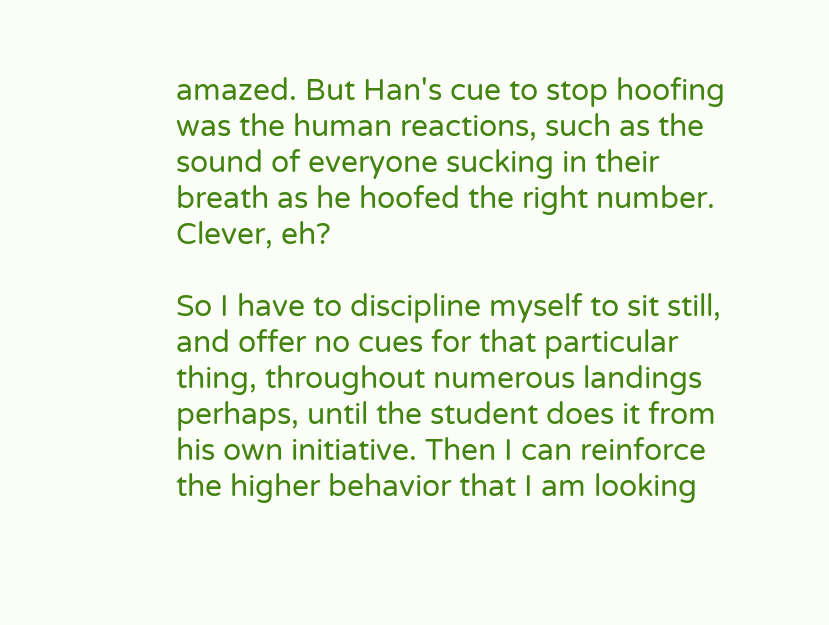amazed. But Han's cue to stop hoofing was the human reactions, such as the sound of everyone sucking in their breath as he hoofed the right number. Clever, eh?

So I have to discipline myself to sit still, and offer no cues for that particular thing, throughout numerous landings perhaps, until the student does it from his own initiative. Then I can reinforce the higher behavior that I am looking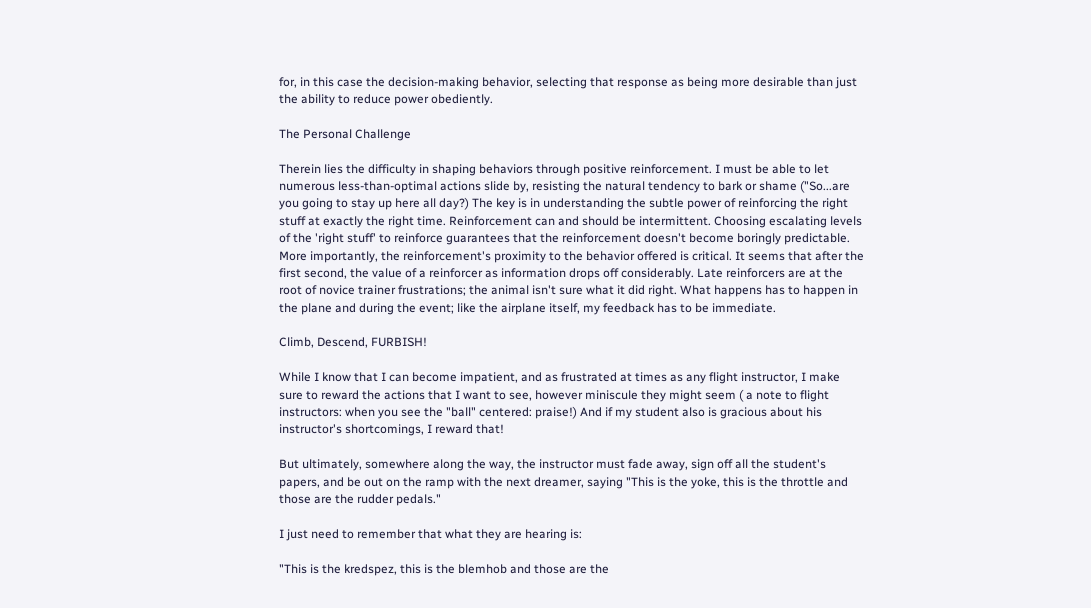for, in this case the decision-making behavior, selecting that response as being more desirable than just the ability to reduce power obediently.

The Personal Challenge

Therein lies the difficulty in shaping behaviors through positive reinforcement. I must be able to let numerous less-than-optimal actions slide by, resisting the natural tendency to bark or shame ("So...are you going to stay up here all day?) The key is in understanding the subtle power of reinforcing the right stuff at exactly the right time. Reinforcement can and should be intermittent. Choosing escalating levels of the 'right stuff' to reinforce guarantees that the reinforcement doesn't become boringly predictable. More importantly, the reinforcement's proximity to the behavior offered is critical. It seems that after the first second, the value of a reinforcer as information drops off considerably. Late reinforcers are at the root of novice trainer frustrations; the animal isn't sure what it did right. What happens has to happen in the plane and during the event; like the airplane itself, my feedback has to be immediate.

Climb, Descend, FURBISH!

While I know that I can become impatient, and as frustrated at times as any flight instructor, I make sure to reward the actions that I want to see, however miniscule they might seem ( a note to flight instructors: when you see the "ball" centered: praise!) And if my student also is gracious about his instructor's shortcomings, I reward that!

But ultimately, somewhere along the way, the instructor must fade away, sign off all the student's papers, and be out on the ramp with the next dreamer, saying "This is the yoke, this is the throttle and those are the rudder pedals."

I just need to remember that what they are hearing is:

"This is the kredspez, this is the blemhob and those are the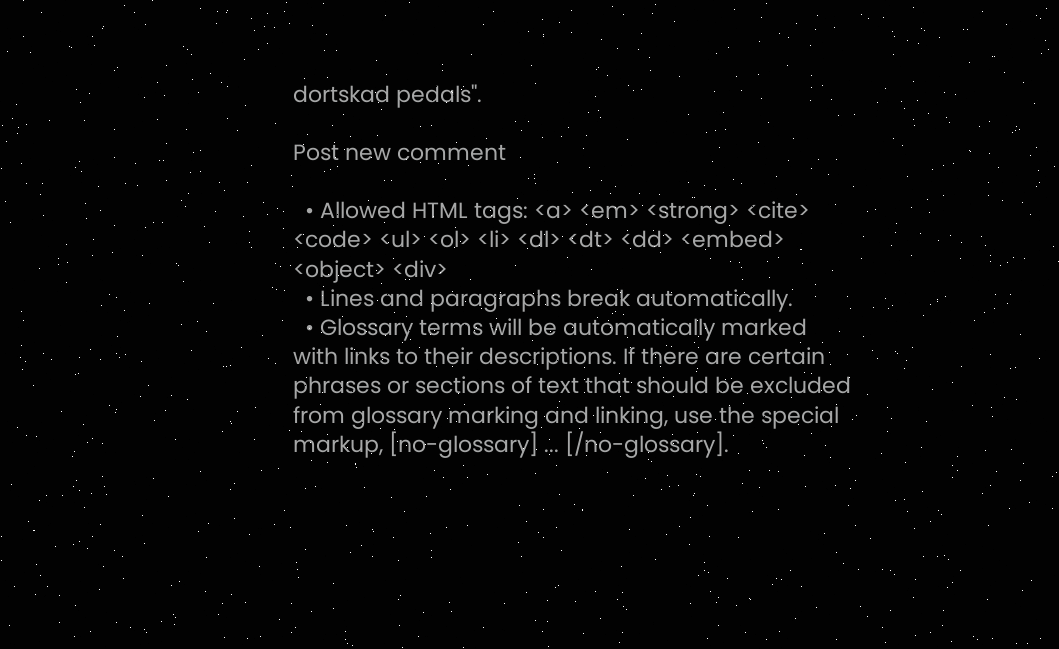dortskad pedals".

Post new comment

  • Allowed HTML tags: <a> <em> <strong> <cite> <code> <ul> <ol> <li> <dl> <dt> <dd> <embed> <object> <div>
  • Lines and paragraphs break automatically.
  • Glossary terms will be automatically marked with links to their descriptions. If there are certain phrases or sections of text that should be excluded from glossary marking and linking, use the special markup, [no-glossary] ... [/no-glossary].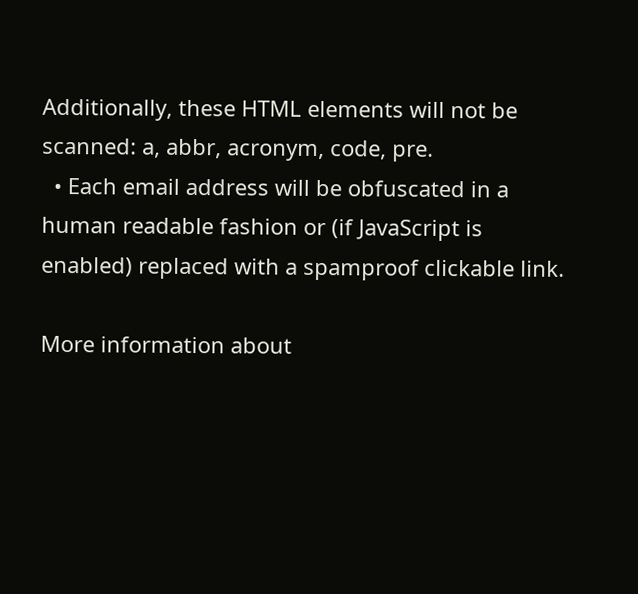Additionally, these HTML elements will not be scanned: a, abbr, acronym, code, pre.
  • Each email address will be obfuscated in a human readable fashion or (if JavaScript is enabled) replaced with a spamproof clickable link.

More information about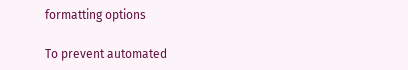formatting options

To prevent automated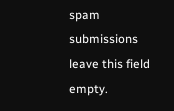spam submissions leave this field empty.